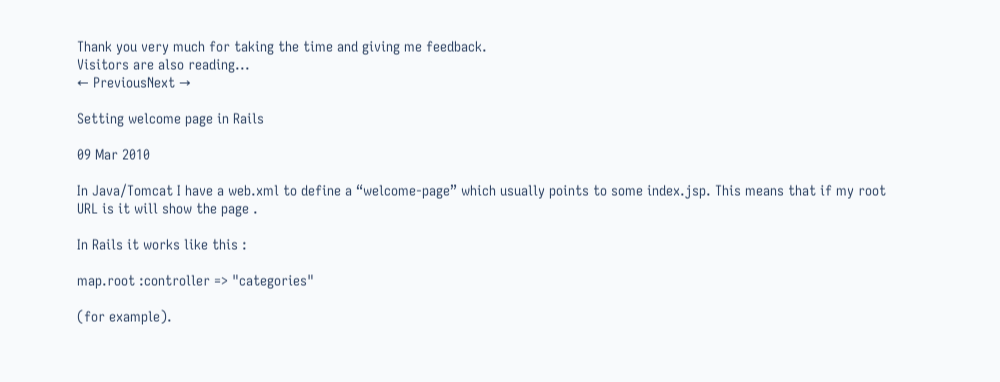Thank you very much for taking the time and giving me feedback.
Visitors are also reading...
← PreviousNext →

Setting welcome page in Rails

09 Mar 2010

In Java/Tomcat I have a web.xml to define a “welcome-page” which usually points to some index.jsp. This means that if my root URL is it will show the page .

In Rails it works like this :

map.root :controller => "categories"

(for example).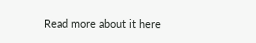Read more about it here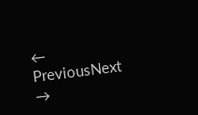← PreviousNext →